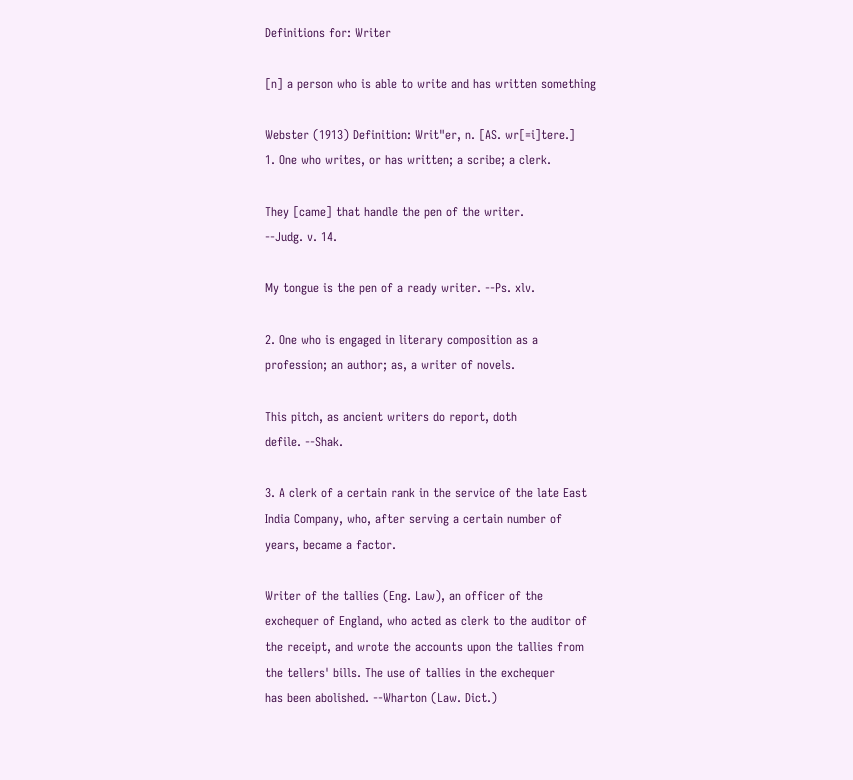Definitions for: Writer

[n] a person who is able to write and has written something

Webster (1913) Definition: Writ"er, n. [AS. wr[=i]tere.]
1. One who writes, or has written; a scribe; a clerk.

They [came] that handle the pen of the writer.
--Judg. v. 14.

My tongue is the pen of a ready writer. --Ps. xlv.

2. One who is engaged in literary composition as a
profession; an author; as, a writer of novels.

This pitch, as ancient writers do report, doth
defile. --Shak.

3. A clerk of a certain rank in the service of the late East
India Company, who, after serving a certain number of
years, became a factor.

Writer of the tallies (Eng. Law), an officer of the
exchequer of England, who acted as clerk to the auditor of
the receipt, and wrote the accounts upon the tallies from
the tellers' bills. The use of tallies in the exchequer
has been abolished. --Wharton (Law. Dict.)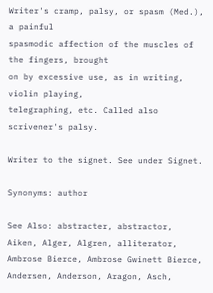Writer's cramp, palsy, or spasm (Med.), a painful
spasmodic affection of the muscles of the fingers, brought
on by excessive use, as in writing, violin playing,
telegraphing, etc. Called also scrivener's palsy.

Writer to the signet. See under Signet.

Synonyms: author

See Also: abstracter, abstractor, Aiken, Alger, Algren, alliterator, Ambrose Bierce, Ambrose Gwinett Bierce, Andersen, Anderson, Aragon, Asch,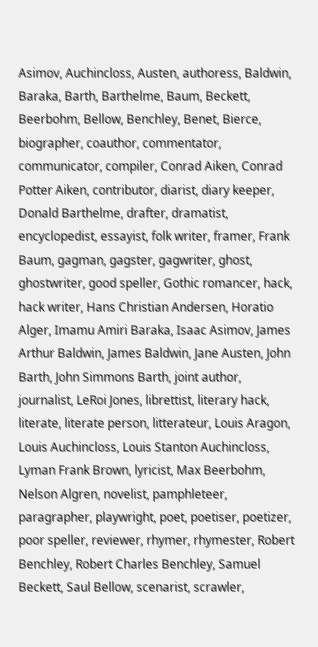Asimov, Auchincloss, Austen, authoress, Baldwin, Baraka, Barth, Barthelme, Baum, Beckett, Beerbohm, Bellow, Benchley, Benet, Bierce, biographer, coauthor, commentator, communicator, compiler, Conrad Aiken, Conrad Potter Aiken, contributor, diarist, diary keeper, Donald Barthelme, drafter, dramatist, encyclopedist, essayist, folk writer, framer, Frank Baum, gagman, gagster, gagwriter, ghost, ghostwriter, good speller, Gothic romancer, hack, hack writer, Hans Christian Andersen, Horatio Alger, Imamu Amiri Baraka, Isaac Asimov, James Arthur Baldwin, James Baldwin, Jane Austen, John Barth, John Simmons Barth, joint author, journalist, LeRoi Jones, librettist, literary hack, literate, literate person, litterateur, Louis Aragon, Louis Auchincloss, Louis Stanton Auchincloss, Lyman Frank Brown, lyricist, Max Beerbohm, Nelson Algren, novelist, pamphleteer, paragrapher, playwright, poet, poetiser, poetizer, poor speller, reviewer, rhymer, rhymester, Robert Benchley, Robert Charles Benchley, Samuel Beckett, Saul Bellow, scenarist, scrawler,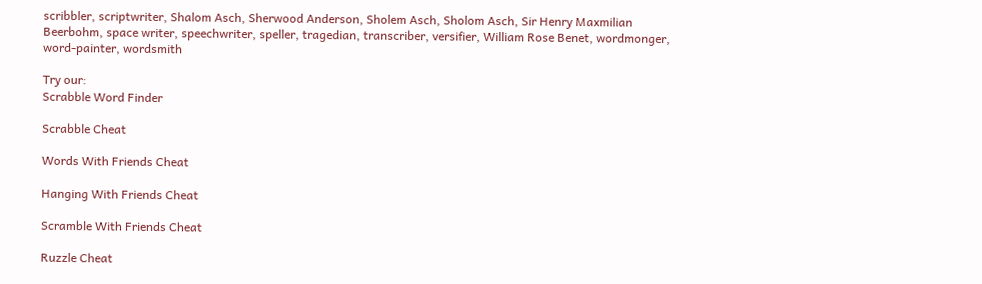scribbler, scriptwriter, Shalom Asch, Sherwood Anderson, Sholem Asch, Sholom Asch, Sir Henry Maxmilian Beerbohm, space writer, speechwriter, speller, tragedian, transcriber, versifier, William Rose Benet, wordmonger, word-painter, wordsmith

Try our:
Scrabble Word Finder

Scrabble Cheat

Words With Friends Cheat

Hanging With Friends Cheat

Scramble With Friends Cheat

Ruzzle Cheat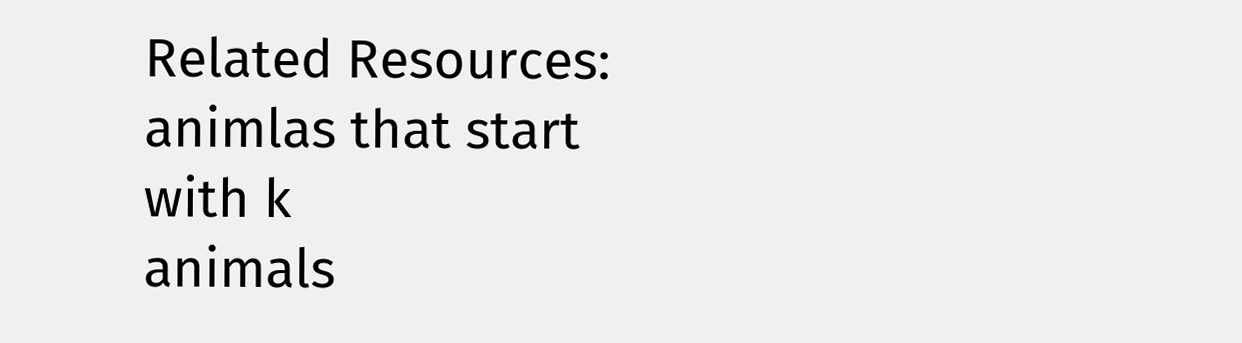Related Resources:
animlas that start with k
animals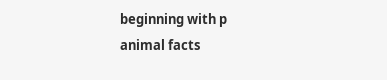beginning with p
animal facts